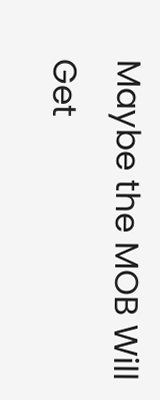Maybe the MOB Will Get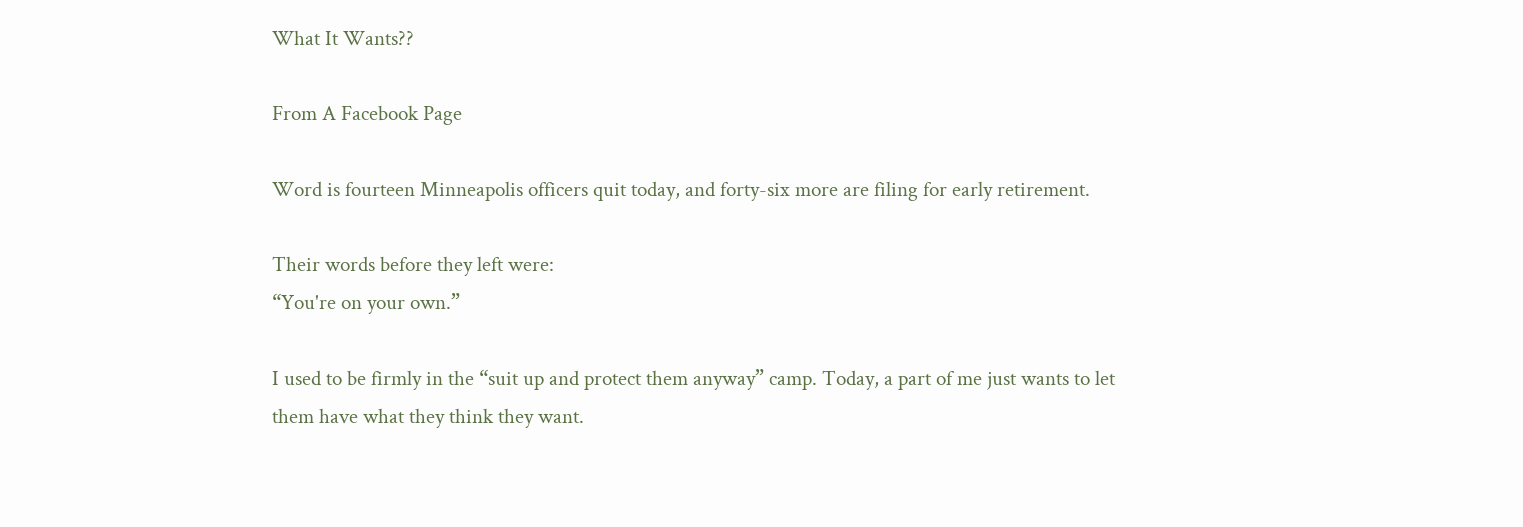What It Wants??

From A Facebook Page

Word is fourteen Minneapolis officers quit today, and forty-six more are filing for early retirement.

Their words before they left were:
“You're on your own.”

I used to be firmly in the “suit up and protect them anyway” camp. Today, a part of me just wants to let them have what they think they want.